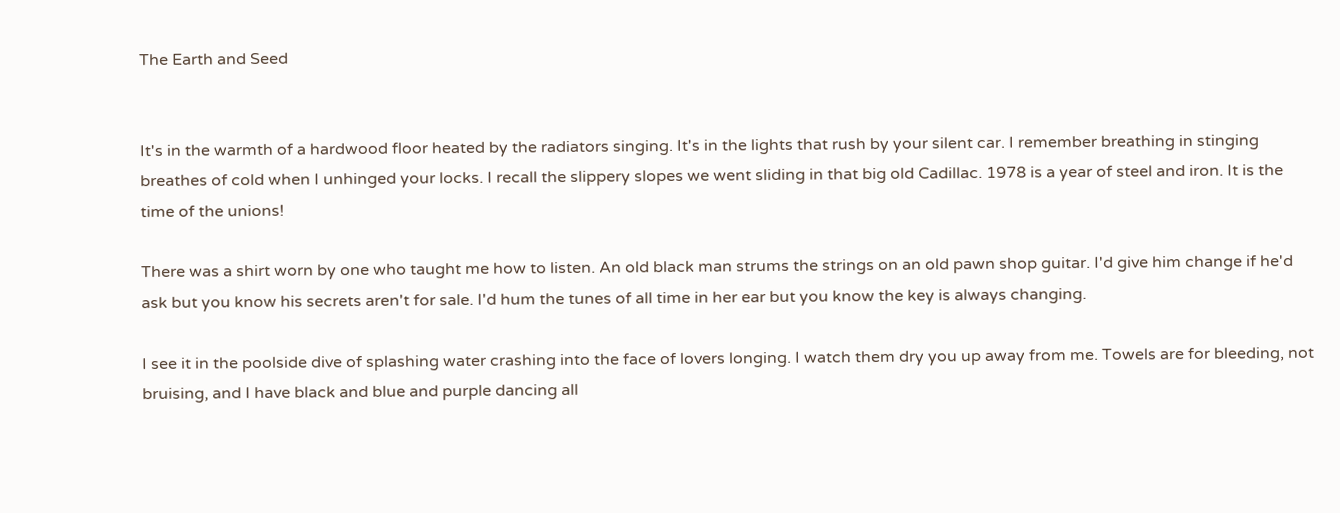The Earth and Seed


It's in the warmth of a hardwood floor heated by the radiators singing. It's in the lights that rush by your silent car. I remember breathing in stinging breathes of cold when I unhinged your locks. I recall the slippery slopes we went sliding in that big old Cadillac. 1978 is a year of steel and iron. It is the time of the unions!

There was a shirt worn by one who taught me how to listen. An old black man strums the strings on an old pawn shop guitar. I'd give him change if he'd ask but you know his secrets aren't for sale. I'd hum the tunes of all time in her ear but you know the key is always changing.

I see it in the poolside dive of splashing water crashing into the face of lovers longing. I watch them dry you up away from me. Towels are for bleeding, not bruising, and I have black and blue and purple dancing all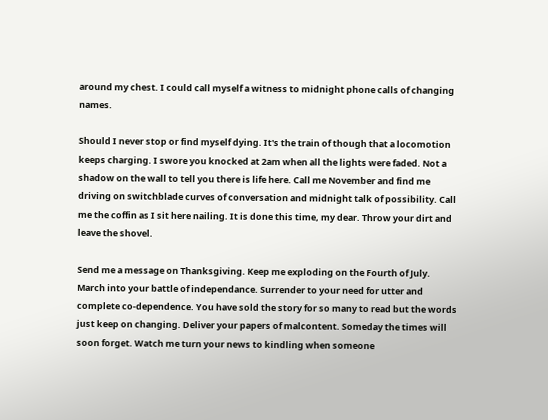around my chest. I could call myself a witness to midnight phone calls of changing names.

Should I never stop or find myself dying. It's the train of though that a locomotion keeps charging. I swore you knocked at 2am when all the lights were faded. Not a shadow on the wall to tell you there is life here. Call me November and find me driving on switchblade curves of conversation and midnight talk of possibility. Call me the coffin as I sit here nailing. It is done this time, my dear. Throw your dirt and leave the shovel.

Send me a message on Thanksgiving. Keep me exploding on the Fourth of July. March into your battle of independance. Surrender to your need for utter and complete co-dependence. You have sold the story for so many to read but the words just keep on changing. Deliver your papers of malcontent. Someday the times will soon forget. Watch me turn your news to kindling when someone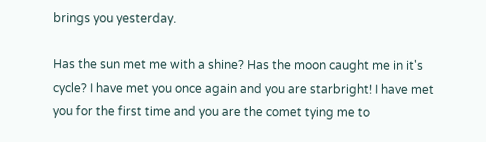brings you yesterday.

Has the sun met me with a shine? Has the moon caught me in it's cycle? I have met you once again and you are starbright! I have met you for the first time and you are the comet tying me to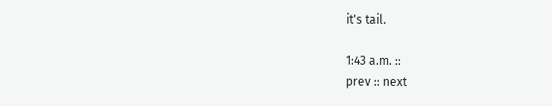it's tail.

1:43 a.m. ::
prev :: next